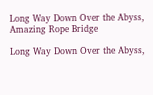Long Way Down Over the Abyss, Amazing Rope Bridge

Long Way Down Over the Abyss,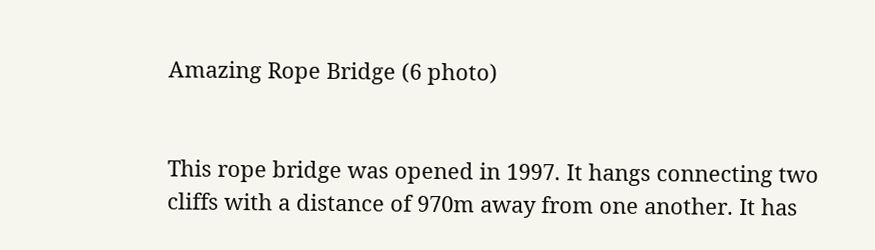Amazing Rope Bridge (6 photo)


This rope bridge was opened in 1997. It hangs connecting two cliffs with a distance of 970m away from one another. It has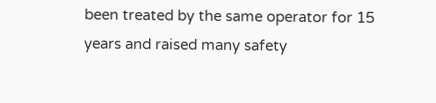been treated by the same operator for 15 years and raised many safety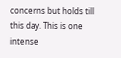concerns but holds till this day. This is one intense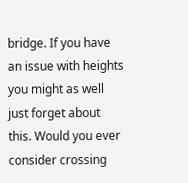bridge. If you have an issue with heights you might as well just forget about this. Would you ever consider crossing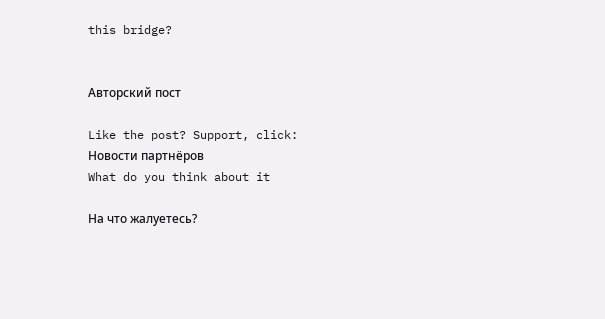this bridge?


Авторский пост

Like the post? Support, click:
Новости партнёров
What do you think about it

На что жалуетесь?